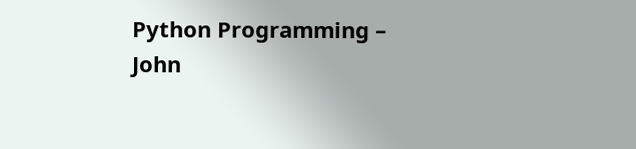Python Programming – John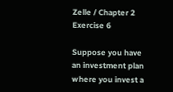Zelle / Chapter 2 Exercise 6

Suppose you have an investment plan where you invest a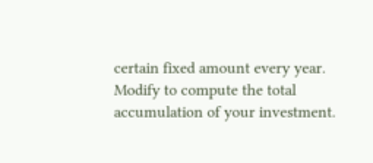certain fixed amount every year. Modify to compute the total accumulation of your investment.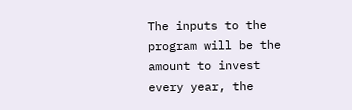The inputs to the program will be the amount to invest every year, the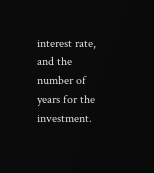interest rate, and the number of years for the investment.